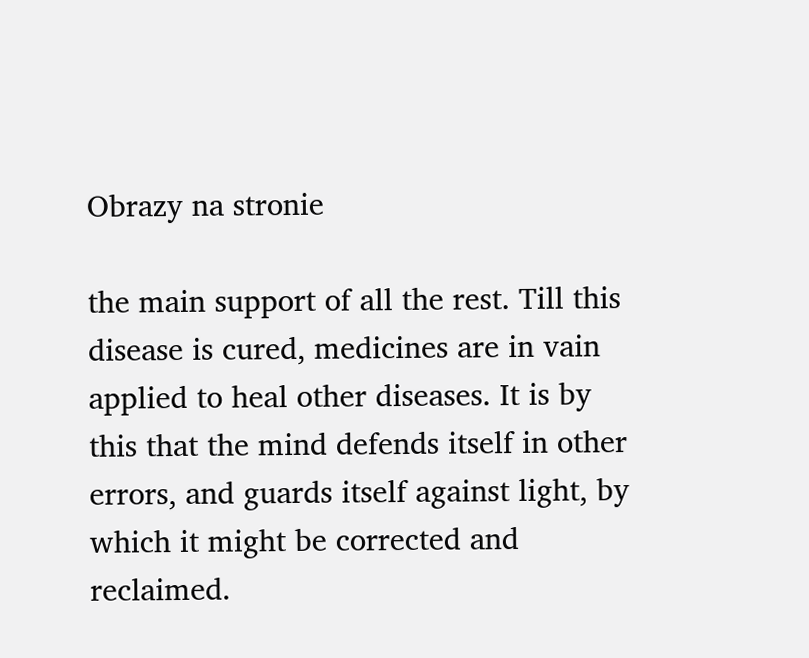Obrazy na stronie

the main support of all the rest. Till this disease is cured, medicines are in vain applied to heal other diseases. It is by this that the mind defends itself in other errors, and guards itself against light, by which it might be corrected and reclaimed.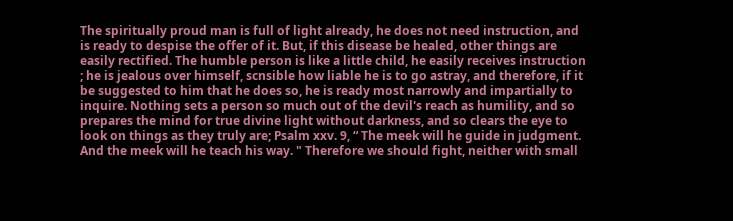The spiritually proud man is full of light already, he does not need instruction, and is ready to despise the offer of it. But, if this disease be healed, other things are easily rectified. The humble person is like a little child, he easily receives instruction ; he is jealous over himself, scnsible how liable he is to go astray, and therefore, if it be suggested to him that he does so, he is ready most narrowly and impartially to inquire. Nothing sets a person so much out of the devil's reach as humility, and so prepares the mind for true divine light without darkness, and so clears the eye to look on things as they truly are; Psalm xxv. 9, “ The meek will he guide in judgment. And the meek will he teach his way. " Therefore we should fight, neither with small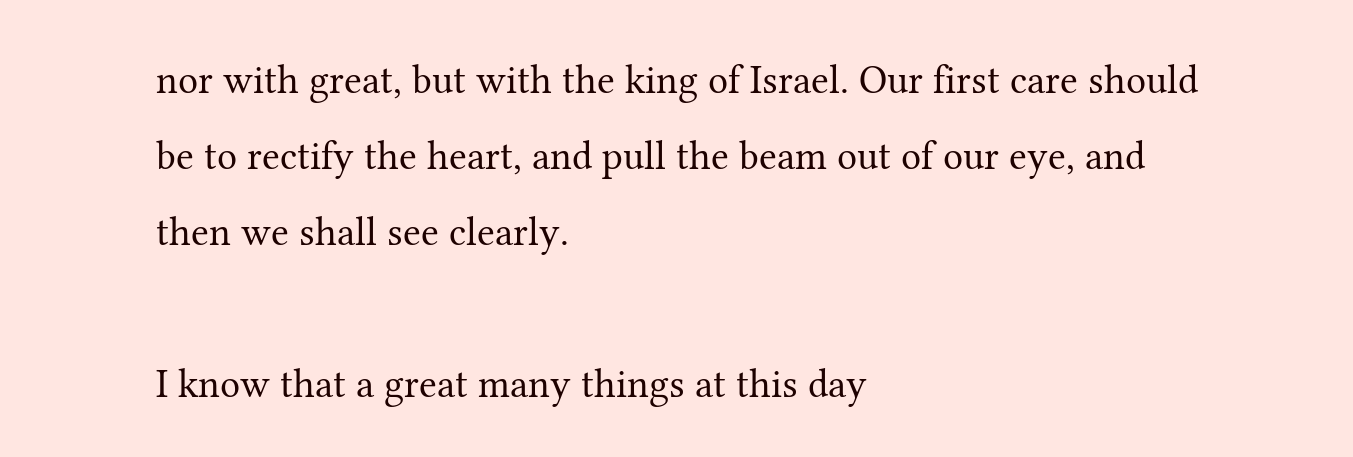nor with great, but with the king of Israel. Our first care should be to rectify the heart, and pull the beam out of our eye, and then we shall see clearly.

I know that a great many things at this day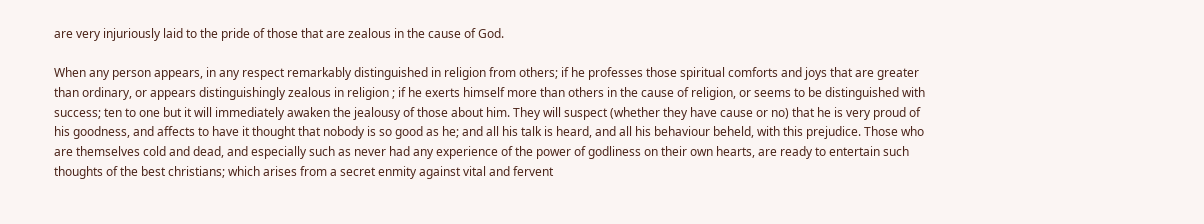are very injuriously laid to the pride of those that are zealous in the cause of God.

When any person appears, in any respect remarkably distinguished in religion from others; if he professes those spiritual comforts and joys that are greater than ordinary, or appears distinguishingly zealous in religion ; if he exerts himself more than others in the cause of religion, or seems to be distinguished with success; ten to one but it will immediately awaken the jealousy of those about him. They will suspect (whether they have cause or no) that he is very proud of his goodness, and affects to have it thought that nobody is so good as he; and all his talk is heard, and all his behaviour beheld, with this prejudice. Those who are themselves cold and dead, and especially such as never had any experience of the power of godliness on their own hearts, are ready to entertain such thoughts of the best christians; which arises from a secret enmity against vital and fervent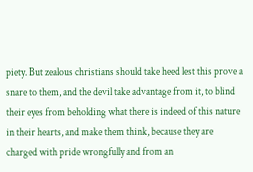piety. But zealous christians should take heed lest this prove a snare to them, and the devil take advantage from it, to blind their eyes from beholding what there is indeed of this nature in their hearts, and make them think, because they are charged with pride wrongfully and from an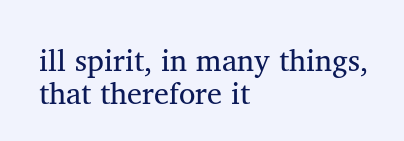ill spirit, in many things, that therefore it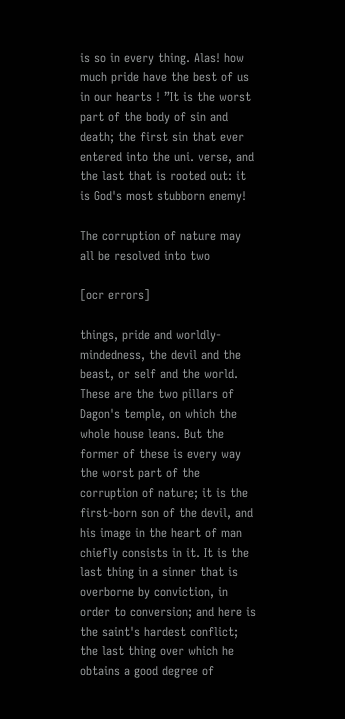is so in every thing. Alas! how much pride have the best of us in our hearts ! ”It is the worst part of the body of sin and death; the first sin that ever entered into the uni. verse, and the last that is rooted out: it is God's most stubborn enemy!

The corruption of nature may all be resolved into two

[ocr errors]

things, pride and worldly-mindedness, the devil and the beast, or self and the world. These are the two pillars of Dagon's temple, on which the whole house leans. But the former of these is every way the worst part of the corruption of nature; it is the first-born son of the devil, and his image in the heart of man chiefly consists in it. It is the last thing in a sinner that is overborne by conviction, in order to conversion; and here is the saint's hardest conflict; the last thing over which he obtains a good degree of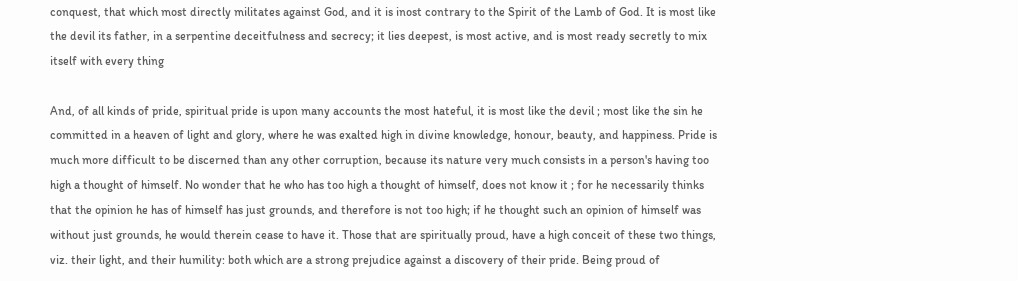conquest, that which most directly militates against God, and it is inost contrary to the Spirit of the Lamb of God. It is most like the devil its father, in a serpentine deceitfulness and secrecy; it lies deepest, is most active, and is most ready secretly to mix itself with every thing

And, of all kinds of pride, spiritual pride is upon many accounts the most hateful, it is most like the devil ; most like the sin he committed in a heaven of light and glory, where he was exalted high in divine knowledge, honour, beauty, and happiness. Pride is much more difficult to be discerned than any other corruption, because its nature very much consists in a person's having too high a thought of himself. No wonder that he who has too high a thought of himself, does not know it ; for he necessarily thinks that the opinion he has of himself has just grounds, and therefore is not too high; if he thought such an opinion of himself was without just grounds, he would therein cease to have it. Those that are spiritually proud, have a high conceit of these two things, viz. their light, and their humility: both which are a strong prejudice against a discovery of their pride. Being proud of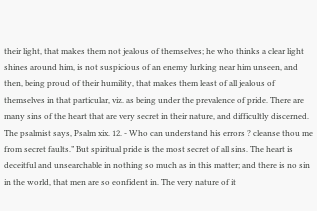their light, that makes them not jealous of themselves; he who thinks a clear light shines around him, is not suspicious of an enemy lurking near him unseen, and then, being proud of their humility, that makes them least of all jealous of themselves in that particular, viz. as being under the prevalence of pride. There are many sins of the heart that are very secret in their nature, and difficultly discerned. The psalmist says, Psalm xix. 12. - Who can understand his errors ? cleanse thou me from secret faults.” But spiritual pride is the most secret of all sins. The heart is deceitful and unsearchable in nothing so much as in this matter; and there is no sin in the world, that men are so eonfident in. The very nature of it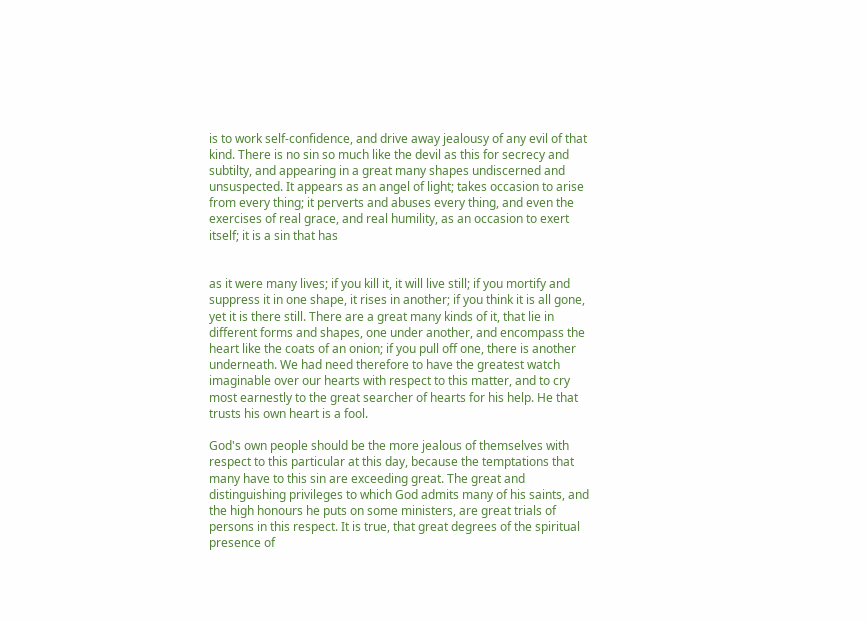is to work self-confidence, and drive away jealousy of any evil of that kind. There is no sin so much like the devil as this for secrecy and subtilty, and appearing in a great many shapes undiscerned and unsuspected. It appears as an angel of light; takes occasion to arise from every thing; it perverts and abuses every thing, and even the exercises of real grace, and real humility, as an occasion to exert itself; it is a sin that has


as it were many lives; if you kill it, it will live still; if you mortify and suppress it in one shape, it rises in another; if you think it is all gone, yet it is there still. There are a great many kinds of it, that lie in different forms and shapes, one under another, and encompass the heart like the coats of an onion; if you pull off one, there is another underneath. We had need therefore to have the greatest watch imaginable over our hearts with respect to this matter, and to cry most earnestly to the great searcher of hearts for his help. He that trusts his own heart is a fool.

God's own people should be the more jealous of themselves with respect to this particular at this day, because the temptations that many have to this sin are exceeding great. The great and distinguishing privileges to which God admits many of his saints, and the high honours he puts on some ministers, are great trials of persons in this respect. It is true, that great degrees of the spiritual presence of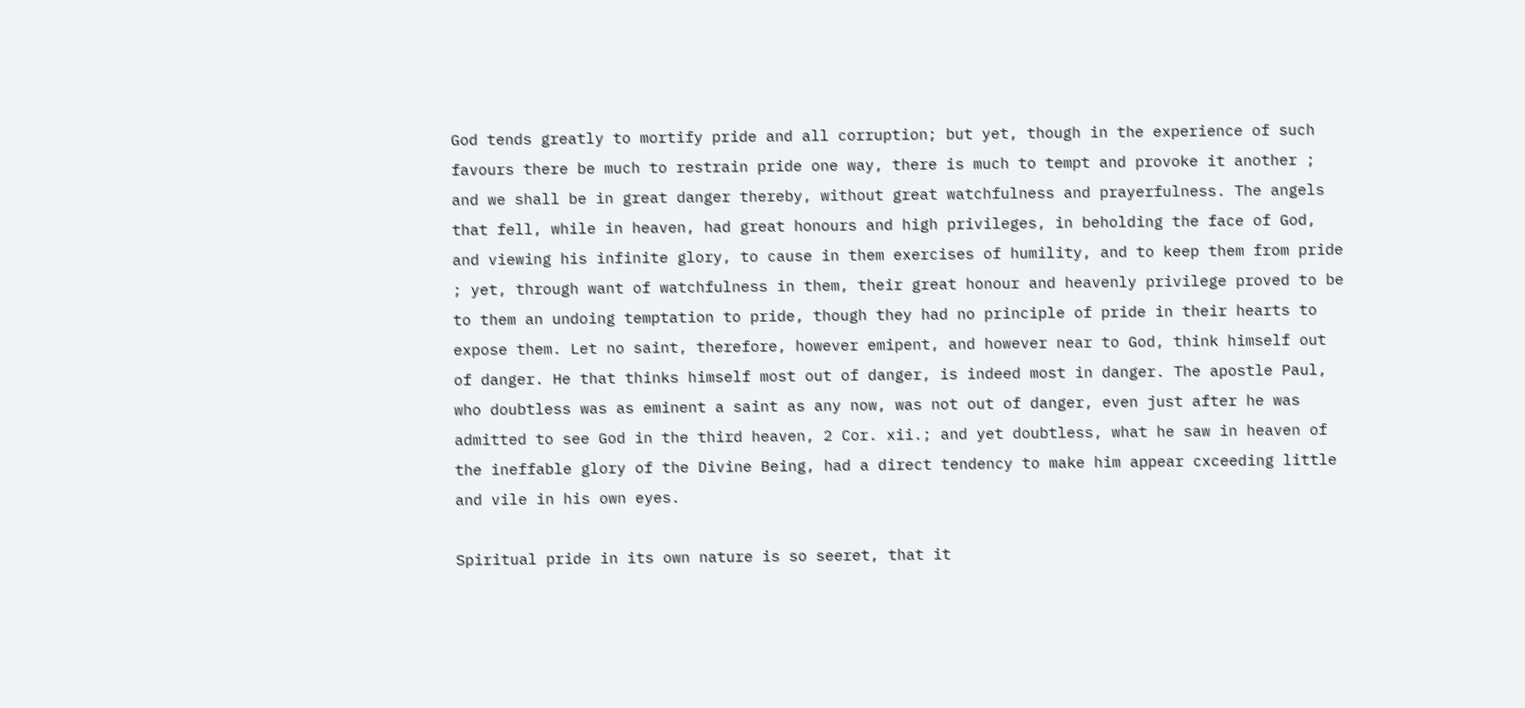God tends greatly to mortify pride and all corruption; but yet, though in the experience of such favours there be much to restrain pride one way, there is much to tempt and provoke it another ; and we shall be in great danger thereby, without great watchfulness and prayerfulness. The angels that fell, while in heaven, had great honours and high privileges, in beholding the face of God, and viewing his infinite glory, to cause in them exercises of humility, and to keep them from pride ; yet, through want of watchfulness in them, their great honour and heavenly privilege proved to be to them an undoing temptation to pride, though they had no principle of pride in their hearts to expose them. Let no saint, therefore, however emipent, and however near to God, think himself out of danger. He that thinks himself most out of danger, is indeed most in danger. The apostle Paul, who doubtless was as eminent a saint as any now, was not out of danger, even just after he was admitted to see God in the third heaven, 2 Cor. xii.; and yet doubtless, what he saw in heaven of the ineffable glory of the Divine Being, had a direct tendency to make him appear cxceeding little and vile in his own eyes.

Spiritual pride in its own nature is so seeret, that it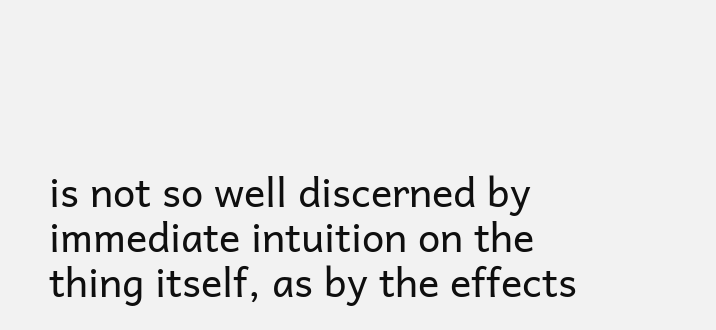is not so well discerned by immediate intuition on the thing itself, as by the effects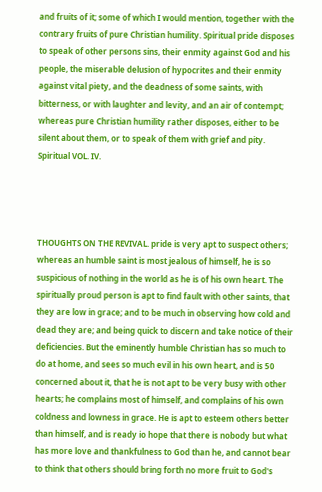and fruits of it; some of which I would mention, together with the contrary fruits of pure Christian humility. Spiritual pride disposes to speak of other persons sins, their enmity against God and his people, the miserable delusion of hypocrites and their enmity against vital piety, and the deadness of some saints, with bitterness, or with laughter and levity, and an air of contempt; whereas pure Christian humility rather disposes, either to be silent about them, or to speak of them with grief and pity. Spiritual VOL. IV.




THOUGHTS ON THE REVIVAL. pride is very apt to suspect others; whereas an humble saint is most jealous of himself, he is so suspicious of nothing in the world as he is of his own heart. The spiritually proud person is apt to find fault with other saints, that they are low in grace; and to be much in observing how cold and dead they are; and being quick to discern and take notice of their deficiencies. But the eminently humble Christian has so much to do at home, and sees so much evil in his own heart, and is 50 concerned about it, that he is not apt to be very busy with other hearts; he complains most of himself, and complains of his own coldness and lowness in grace. He is apt to esteem others better than himself, and is ready io hope that there is nobody but what has more love and thankfulness to God than he, and cannot bear to think that others should bring forth no more fruit to God's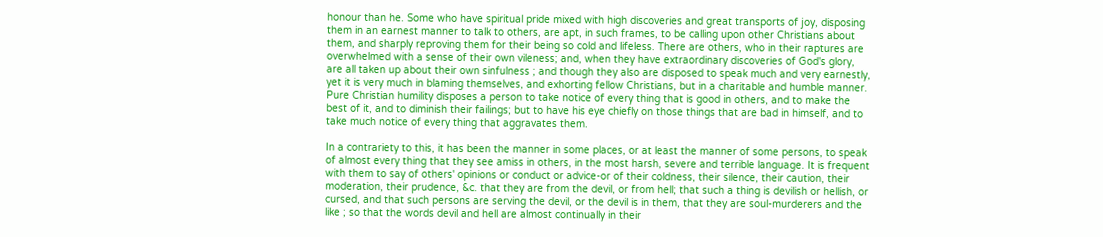honour than he. Some who have spiritual pride mixed with high discoveries and great transports of joy, disposing them in an earnest manner to talk to others, are apt, in such frames, to be calling upon other Christians about them, and sharply reproving them for their being so cold and lifeless. There are others, who in their raptures are overwhelmed with a sense of their own vileness; and, when they have extraordinary discoveries of God's glory, are all taken up about their own sinfulness ; and though they also are disposed to speak much and very earnestly, yet it is very much in blaming themselves, and exhorting fellow Christians, but in a charitable and humble manner. Pure Christian humility disposes a person to take notice of every thing that is good in others, and to make the best of it, and to diminish their failings; but to have his eye chiefly on those things that are bad in himself, and to take much notice of every thing that aggravates them.

In a contrariety to this, it has been the manner in some places, or at least the manner of some persons, to speak of almost every thing that they see amiss in others, in the most harsh, severe and terrible language. It is frequent with them to say of others' opinions or conduct or advice-or of their coldness, their silence, their caution, their moderation, their prudence, &c. that they are from the devil, or from hell; that such a thing is devilish or hellish, or cursed, and that such persons are serving the devil, or the devil is in them, that they are soul-murderers and the like ; so that the words devil and hell are almost continually in their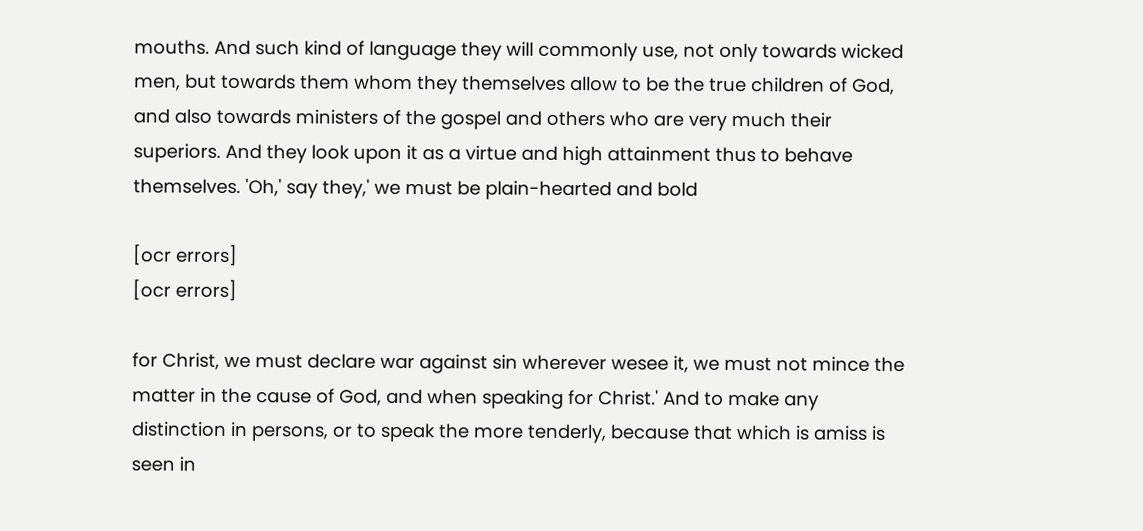mouths. And such kind of language they will commonly use, not only towards wicked men, but towards them whom they themselves allow to be the true children of God, and also towards ministers of the gospel and others who are very much their superiors. And they look upon it as a virtue and high attainment thus to behave themselves. 'Oh,' say they,' we must be plain-hearted and bold

[ocr errors]
[ocr errors]

for Christ, we must declare war against sin wherever wesee it, we must not mince the matter in the cause of God, and when speaking for Christ.' And to make any distinction in persons, or to speak the more tenderly, because that which is amiss is seen in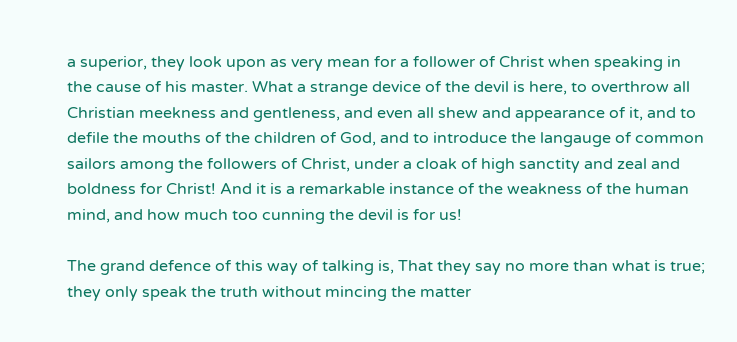a superior, they look upon as very mean for a follower of Christ when speaking in the cause of his master. What a strange device of the devil is here, to overthrow all Christian meekness and gentleness, and even all shew and appearance of it, and to defile the mouths of the children of God, and to introduce the langauge of common sailors among the followers of Christ, under a cloak of high sanctity and zeal and boldness for Christ! And it is a remarkable instance of the weakness of the human mind, and how much too cunning the devil is for us!

The grand defence of this way of talking is, That they say no more than what is true; they only speak the truth without mincing the matter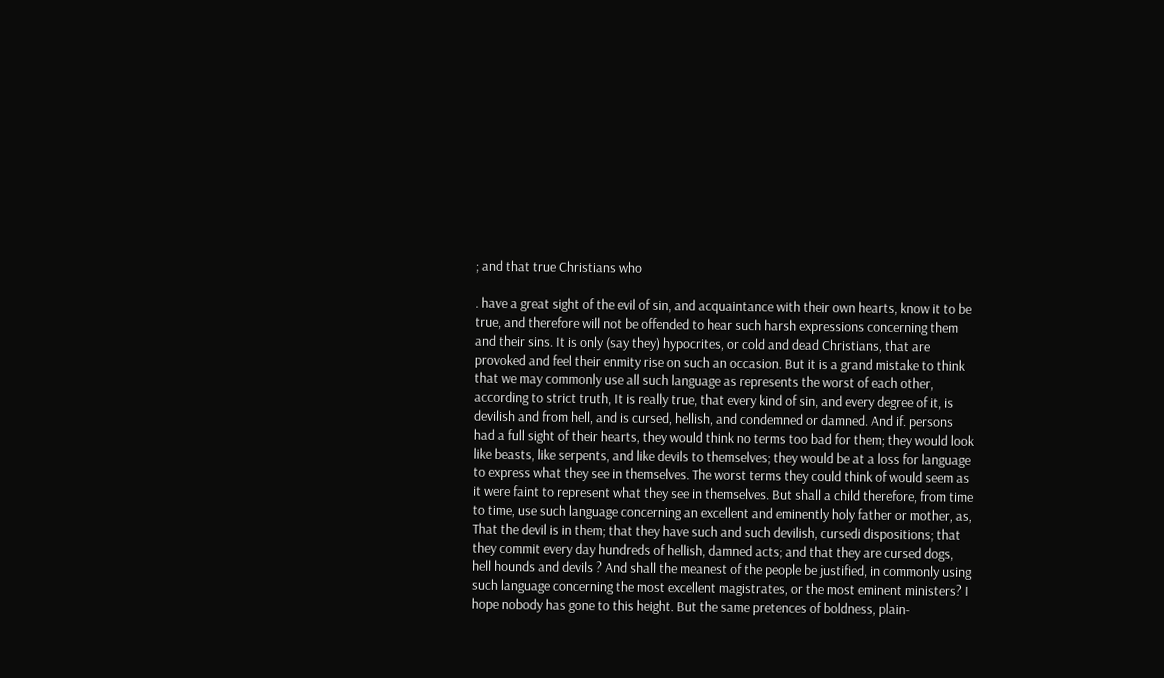; and that true Christians who

. have a great sight of the evil of sin, and acquaintance with their own hearts, know it to be true, and therefore will not be offended to hear such harsh expressions concerning them and their sins. It is only (say they) hypocrites, or cold and dead Christians, that are provoked and feel their enmity rise on such an occasion. But it is a grand mistake to think that we may commonly use all such language as represents the worst of each other, according to strict truth, It is really true, that every kind of sin, and every degree of it, is devilish and from hell, and is cursed, hellish, and condemned or damned. And if. persons had a full sight of their hearts, they would think no terms too bad for them; they would look like beasts, like serpents, and like devils to themselves; they would be at a loss for language to express what they see in themselves. The worst terms they could think of would seem as it were faint to represent what they see in themselves. But shall a child therefore, from time to time, use such language concerning an excellent and eminently holy father or mother, as, That the devil is in them; that they have such and such devilish, cursedi dispositions; that they commit every day hundreds of hellish, damned acts; and that they are cursed dogs, hell hounds and devils ? And shall the meanest of the people be justified, in commonly using such language concerning the most excellent magistrates, or the most eminent ministers? I hope nobody has gone to this height. But the same pretences of boldness, plain-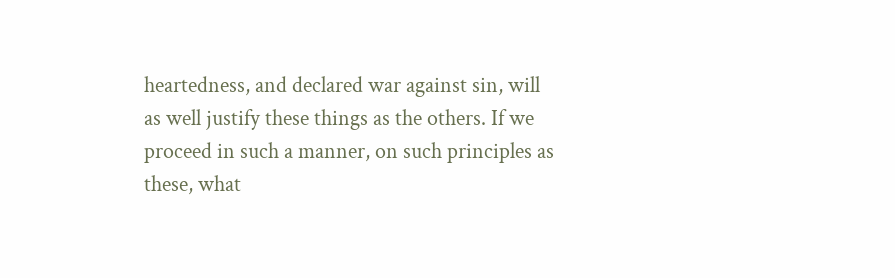heartedness, and declared war against sin, will as well justify these things as the others. If we proceed in such a manner, on such principles as these, what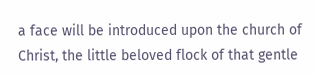a face will be introduced upon the church of Christ, the little beloved flock of that gentle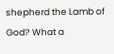shepherd the Lamb of God? What a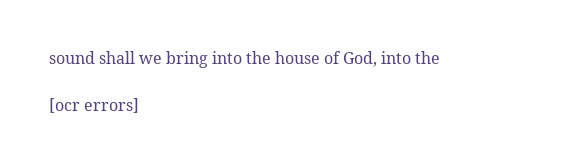sound shall we bring into the house of God, into the

[ocr errors]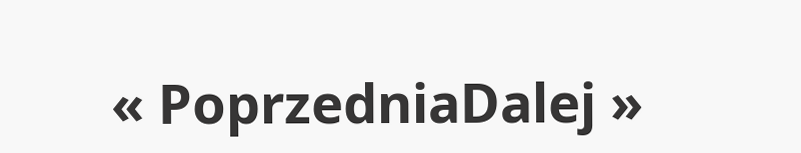« PoprzedniaDalej »